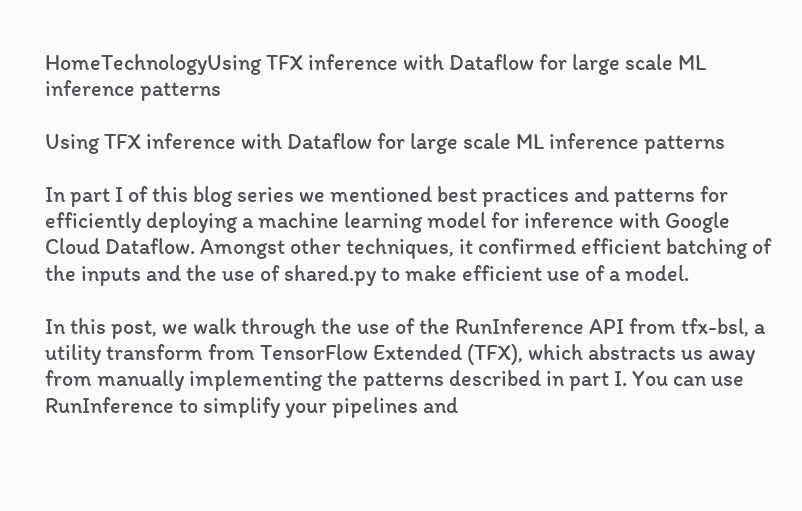HomeTechnologyUsing TFX inference with Dataflow for large scale ML inference patterns

Using TFX inference with Dataflow for large scale ML inference patterns

In part I of this blog series we mentioned best practices and patterns for efficiently deploying a machine learning model for inference with Google Cloud Dataflow. Amongst other techniques, it confirmed efficient batching of the inputs and the use of shared.py to make efficient use of a model.

In this post, we walk through the use of the RunInference API from tfx-bsl, a utility transform from TensorFlow Extended (TFX), which abstracts us away from manually implementing the patterns described in part I. You can use RunInference to simplify your pipelines and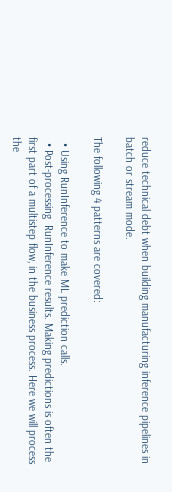reduce technical debt when building manufacturing inference pipelines in batch or stream mode.

The following 4 patterns are covered:

  • Using RunInference to make ML prediction calls.
  • Post-processing  RunInference results. Making predictions is often the first part of a multistep flow, in the business process. Here we will process the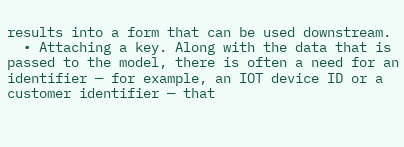results into a form that can be used downstream.
  • Attaching a key. Along with the data that is passed to the model, there is often a need for an identifier — for example, an IOT device ID or a customer identifier — that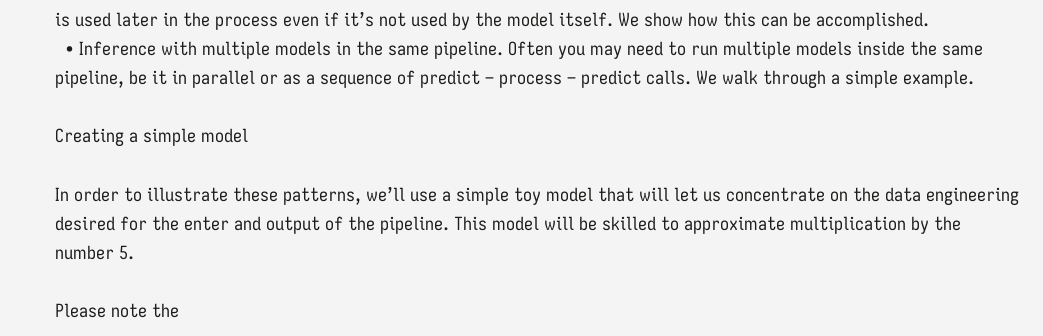is used later in the process even if it’s not used by the model itself. We show how this can be accomplished.
  • Inference with multiple models in the same pipeline. Often you may need to run multiple models inside the same pipeline, be it in parallel or as a sequence of predict – process – predict calls. We walk through a simple example.

Creating a simple model

In order to illustrate these patterns, we’ll use a simple toy model that will let us concentrate on the data engineering desired for the enter and output of the pipeline. This model will be skilled to approximate multiplication by the number 5.

Please note the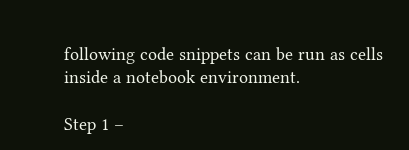following code snippets can be run as cells inside a notebook environment.

Step 1 –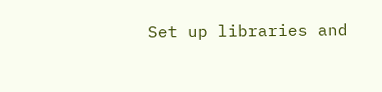Set up libraries and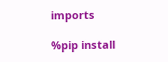imports

%pip install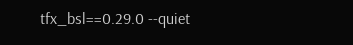tfx_bsl==0.29.0 --quiet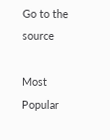Go to the source

Most Popular